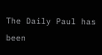The Daily Paul has been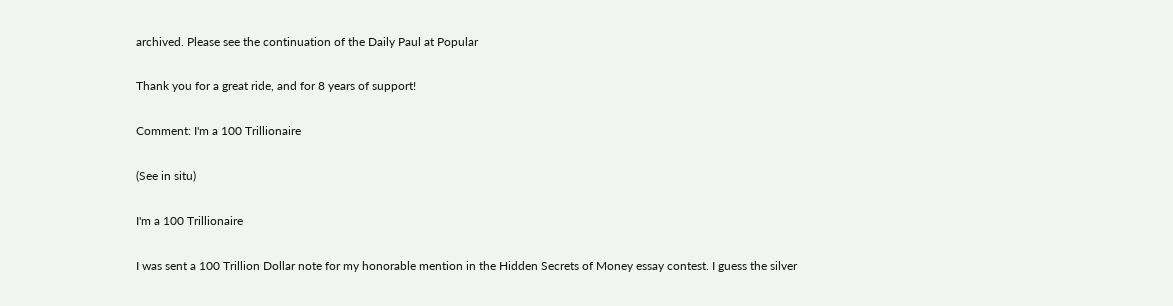archived. Please see the continuation of the Daily Paul at Popular

Thank you for a great ride, and for 8 years of support!

Comment: I'm a 100 Trillionaire

(See in situ)

I'm a 100 Trillionaire

I was sent a 100 Trillion Dollar note for my honorable mention in the Hidden Secrets of Money essay contest. I guess the silver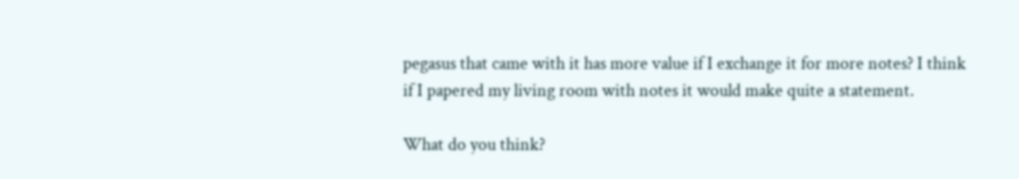pegasus that came with it has more value if I exchange it for more notes? I think if I papered my living room with notes it would make quite a statement.

What do you think?